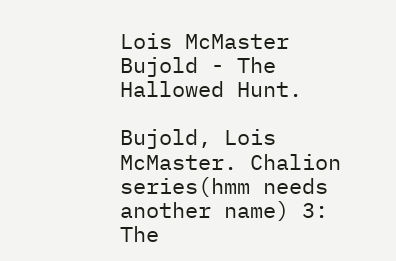Lois McMaster Bujold - The Hallowed Hunt.

Bujold, Lois McMaster. Chalion series(hmm needs another name) 3: The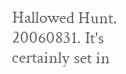Hallowed Hunt. 20060831. It's certainly set in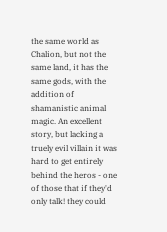the same world as Chalion, but not the same land, it has the same gods, with the addition of shamanistic animal magic. An excellent story, but lacking a truely evil villain it was hard to get entirely behind the heros - one of those that if they'd only talk! they could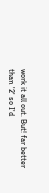work it all out. But! far better than '2' so I'd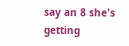say an 8 she's getting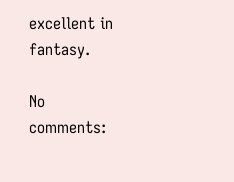excellent in fantasy.

No comments: